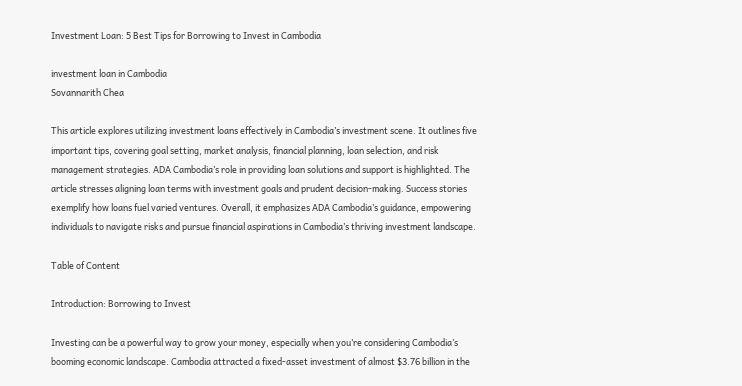Investment Loan: 5 Best Tips for Borrowing to Invest in Cambodia

investment loan in Cambodia
Sovannarith Chea

This article explores utilizing investment loans effectively in Cambodia’s investment scene. It outlines five important tips, covering goal setting, market analysis, financial planning, loan selection, and risk management strategies. ADA Cambodia’s role in providing loan solutions and support is highlighted. The article stresses aligning loan terms with investment goals and prudent decision-making. Success stories exemplify how loans fuel varied ventures. Overall, it emphasizes ADA Cambodia’s guidance, empowering individuals to navigate risks and pursue financial aspirations in Cambodia’s thriving investment landscape.

Table of Content

Introduction: Borrowing to Invest

Investing can be a powerful way to grow your money, especially when you’re considering Cambodia’s booming economic landscape. Cambodia attracted a fixed-asset investment of almost $3.76 billion in the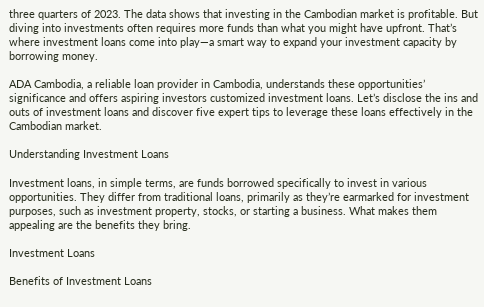three quarters of 2023. The data shows that investing in the Cambodian market is profitable. But diving into investments often requires more funds than what you might have upfront. That’s where investment loans come into play—a smart way to expand your investment capacity by borrowing money.

ADA Cambodia, a reliable loan provider in Cambodia, understands these opportunities’ significance and offers aspiring investors customized investment loans. Let’s disclose the ins and outs of investment loans and discover five expert tips to leverage these loans effectively in the Cambodian market.

Understanding Investment Loans

Investment loans, in simple terms, are funds borrowed specifically to invest in various opportunities. They differ from traditional loans, primarily as they’re earmarked for investment purposes, such as investment property, stocks, or starting a business. What makes them appealing are the benefits they bring.

Investment Loans

Benefits of Investment Loans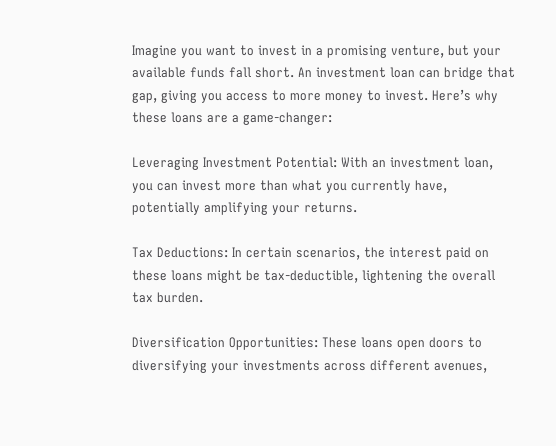Imagine you want to invest in a promising venture, but your available funds fall short. An investment loan can bridge that gap, giving you access to more money to invest. Here’s why these loans are a game-changer:

Leveraging Investment Potential: With an investment loan, you can invest more than what you currently have, potentially amplifying your returns.

Tax Deductions: In certain scenarios, the interest paid on these loans might be tax-deductible, lightening the overall tax burden.

Diversification Opportunities: These loans open doors to diversifying your investments across different avenues,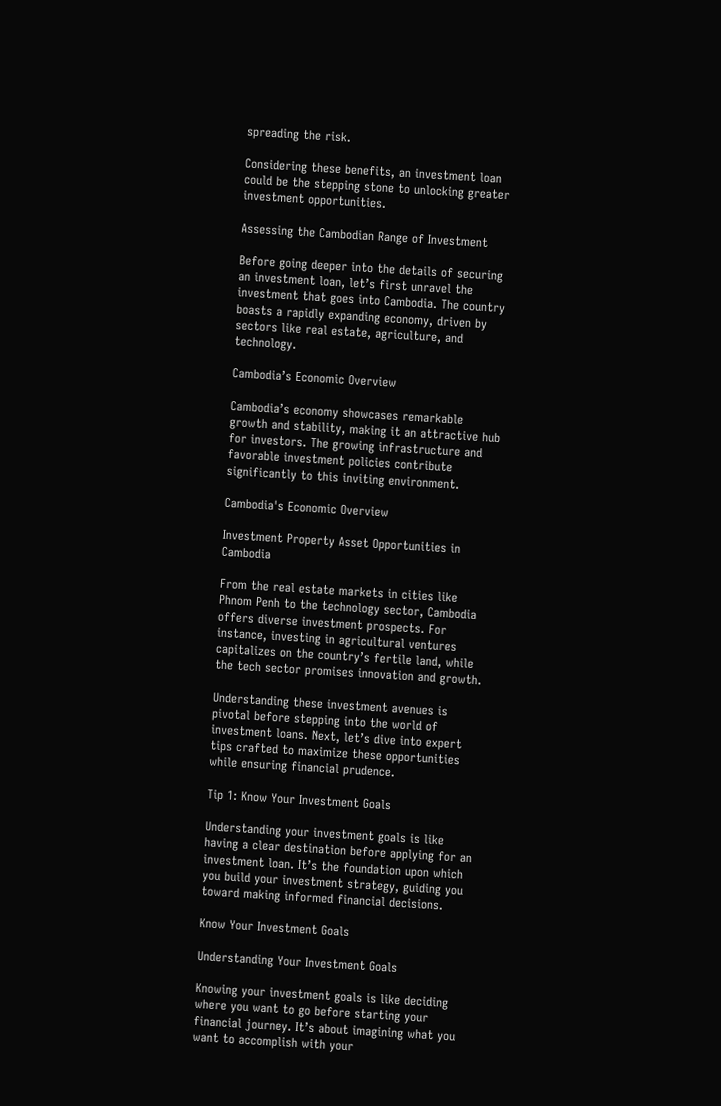spreading the risk.

Considering these benefits, an investment loan could be the stepping stone to unlocking greater investment opportunities.

Assessing the Cambodian Range of Investment

Before going deeper into the details of securing an investment loan, let’s first unravel the investment that goes into Cambodia. The country boasts a rapidly expanding economy, driven by sectors like real estate, agriculture, and technology.

Cambodia’s Economic Overview

Cambodia’s economy showcases remarkable growth and stability, making it an attractive hub for investors. The growing infrastructure and favorable investment policies contribute significantly to this inviting environment.

Cambodia's Economic Overview

Investment Property Asset Opportunities in Cambodia

From the real estate markets in cities like Phnom Penh to the technology sector, Cambodia offers diverse investment prospects. For instance, investing in agricultural ventures capitalizes on the country’s fertile land, while the tech sector promises innovation and growth.

Understanding these investment avenues is pivotal before stepping into the world of investment loans. Next, let’s dive into expert tips crafted to maximize these opportunities while ensuring financial prudence.

Tip 1: Know Your Investment Goals

Understanding your investment goals is like having a clear destination before applying for an investment loan. It’s the foundation upon which you build your investment strategy, guiding you toward making informed financial decisions.

Know Your Investment Goals

Understanding Your Investment Goals

Knowing your investment goals is like deciding where you want to go before starting your financial journey. It’s about imagining what you want to accomplish with your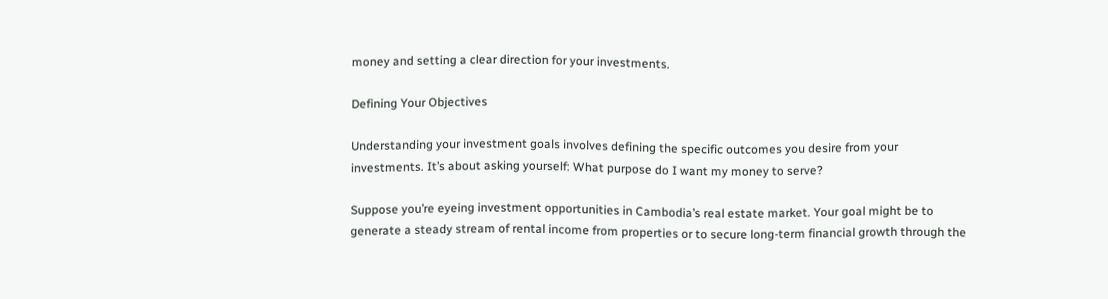money and setting a clear direction for your investments.

Defining Your Objectives

Understanding your investment goals involves defining the specific outcomes you desire from your investments. It’s about asking yourself: What purpose do I want my money to serve?

Suppose you’re eyeing investment opportunities in Cambodia’s real estate market. Your goal might be to generate a steady stream of rental income from properties or to secure long-term financial growth through the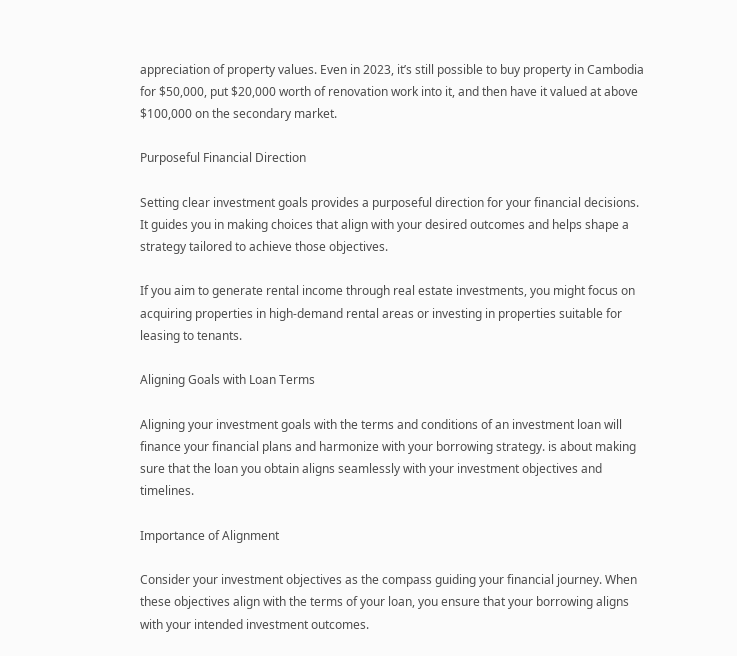appreciation of property values. Even in 2023, it’s still possible to buy property in Cambodia for $50,000, put $20,000 worth of renovation work into it, and then have it valued at above $100,000 on the secondary market.

Purposeful Financial Direction

Setting clear investment goals provides a purposeful direction for your financial decisions. It guides you in making choices that align with your desired outcomes and helps shape a strategy tailored to achieve those objectives.

If you aim to generate rental income through real estate investments, you might focus on acquiring properties in high-demand rental areas or investing in properties suitable for leasing to tenants.

Aligning Goals with Loan Terms

Aligning your investment goals with the terms and conditions of an investment loan will finance your financial plans and harmonize with your borrowing strategy. is about making sure that the loan you obtain aligns seamlessly with your investment objectives and timelines.

Importance of Alignment

Consider your investment objectives as the compass guiding your financial journey. When these objectives align with the terms of your loan, you ensure that your borrowing aligns with your intended investment outcomes.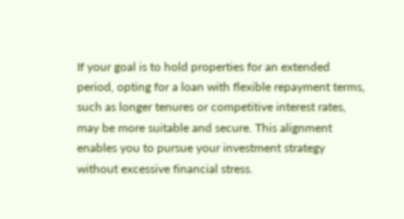If your goal is to hold properties for an extended period, opting for a loan with flexible repayment terms, such as longer tenures or competitive interest rates, may be more suitable and secure. This alignment enables you to pursue your investment strategy without excessive financial stress.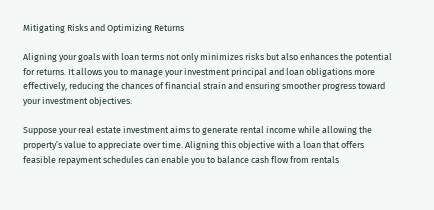Mitigating Risks and Optimizing Returns

Aligning your goals with loan terms not only minimizes risks but also enhances the potential for returns. It allows you to manage your investment principal and loan obligations more effectively, reducing the chances of financial strain and ensuring smoother progress toward your investment objectives.

Suppose your real estate investment aims to generate rental income while allowing the property’s value to appreciate over time. Aligning this objective with a loan that offers feasible repayment schedules can enable you to balance cash flow from rentals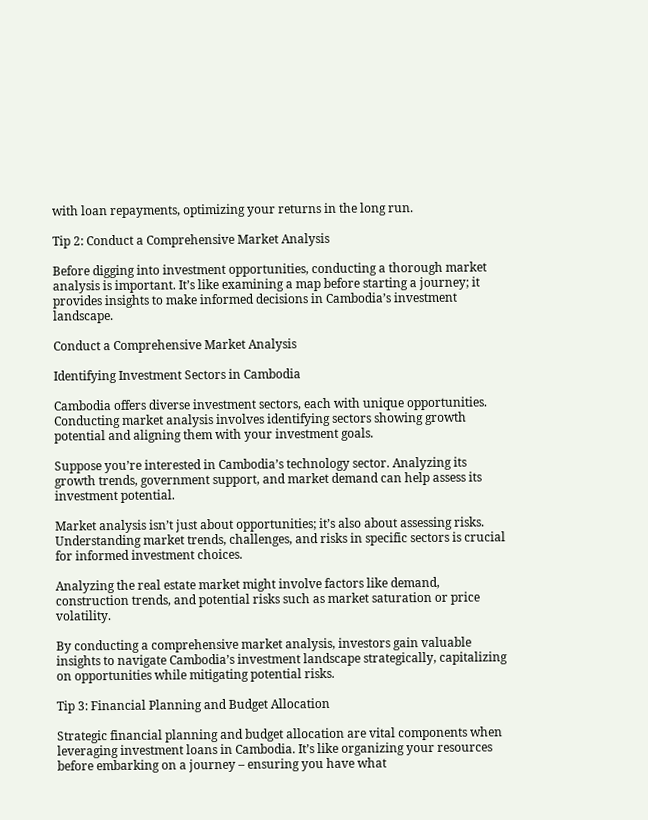with loan repayments, optimizing your returns in the long run.

Tip 2: Conduct a Comprehensive Market Analysis

Before digging into investment opportunities, conducting a thorough market analysis is important. It’s like examining a map before starting a journey; it provides insights to make informed decisions in Cambodia’s investment landscape.

Conduct a Comprehensive Market Analysis

Identifying Investment Sectors in Cambodia

Cambodia offers diverse investment sectors, each with unique opportunities. Conducting market analysis involves identifying sectors showing growth potential and aligning them with your investment goals.

Suppose you’re interested in Cambodia’s technology sector. Analyzing its growth trends, government support, and market demand can help assess its investment potential.

Market analysis isn’t just about opportunities; it’s also about assessing risks. Understanding market trends, challenges, and risks in specific sectors is crucial for informed investment choices.

Analyzing the real estate market might involve factors like demand, construction trends, and potential risks such as market saturation or price volatility.

By conducting a comprehensive market analysis, investors gain valuable insights to navigate Cambodia’s investment landscape strategically, capitalizing on opportunities while mitigating potential risks.

Tip 3: Financial Planning and Budget Allocation

Strategic financial planning and budget allocation are vital components when leveraging investment loans in Cambodia. It’s like organizing your resources before embarking on a journey – ensuring you have what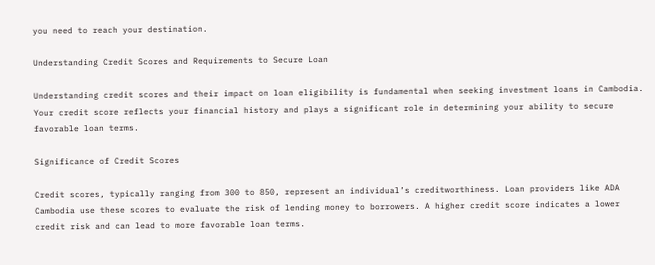you need to reach your destination.

Understanding Credit Scores and Requirements to Secure Loan

Understanding credit scores and their impact on loan eligibility is fundamental when seeking investment loans in Cambodia. Your credit score reflects your financial history and plays a significant role in determining your ability to secure favorable loan terms.

Significance of Credit Scores

Credit scores, typically ranging from 300 to 850, represent an individual’s creditworthiness. Loan providers like ADA Cambodia use these scores to evaluate the risk of lending money to borrowers. A higher credit score indicates a lower credit risk and can lead to more favorable loan terms.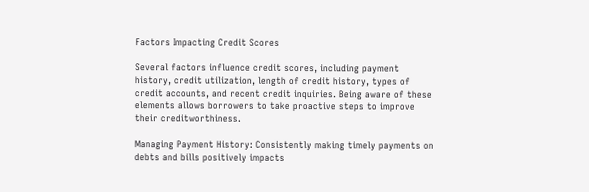Factors Impacting Credit Scores

Several factors influence credit scores, including payment history, credit utilization, length of credit history, types of credit accounts, and recent credit inquiries. Being aware of these elements allows borrowers to take proactive steps to improve their creditworthiness.

Managing Payment History: Consistently making timely payments on debts and bills positively impacts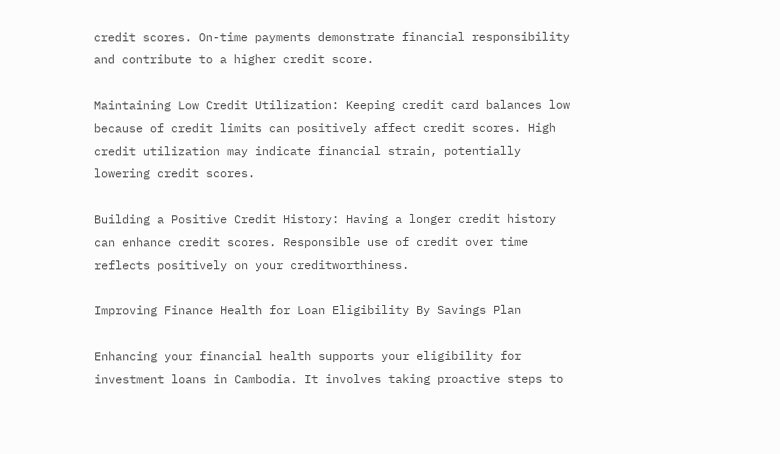credit scores. On-time payments demonstrate financial responsibility and contribute to a higher credit score.

Maintaining Low Credit Utilization: Keeping credit card balances low because of credit limits can positively affect credit scores. High credit utilization may indicate financial strain, potentially lowering credit scores.

Building a Positive Credit History: Having a longer credit history can enhance credit scores. Responsible use of credit over time reflects positively on your creditworthiness.

Improving Finance Health for Loan Eligibility By Savings Plan

Enhancing your financial health supports your eligibility for investment loans in Cambodia. It involves taking proactive steps to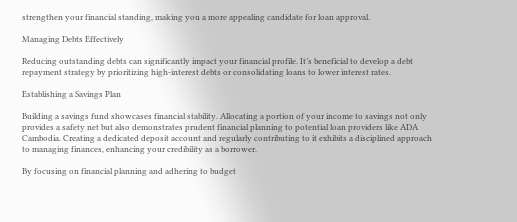strengthen your financial standing, making you a more appealing candidate for loan approval.

Managing Debts Effectively

Reducing outstanding debts can significantly impact your financial profile. It’s beneficial to develop a debt repayment strategy by prioritizing high-interest debts or consolidating loans to lower interest rates.

Establishing a Savings Plan

Building a savings fund showcases financial stability. Allocating a portion of your income to savings not only provides a safety net but also demonstrates prudent financial planning to potential loan providers like ADA Cambodia. Creating a dedicated deposit account and regularly contributing to it exhibits a disciplined approach to managing finances, enhancing your credibility as a borrower.

By focusing on financial planning and adhering to budget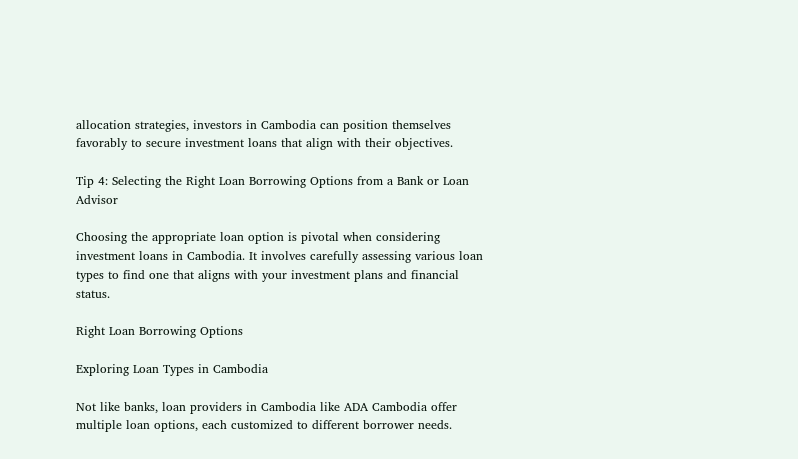allocation strategies, investors in Cambodia can position themselves favorably to secure investment loans that align with their objectives.

Tip 4: Selecting the Right Loan Borrowing Options from a Bank or Loan Advisor

Choosing the appropriate loan option is pivotal when considering investment loans in Cambodia. It involves carefully assessing various loan types to find one that aligns with your investment plans and financial status.

Right Loan Borrowing Options

Exploring Loan Types in Cambodia

Not like banks, loan providers in Cambodia like ADA Cambodia offer multiple loan options, each customized to different borrower needs.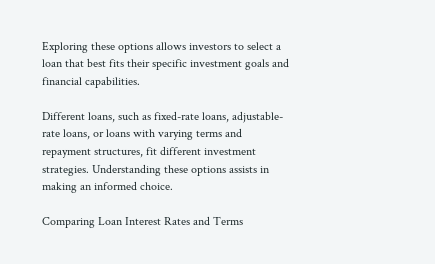Exploring these options allows investors to select a loan that best fits their specific investment goals and financial capabilities.

Different loans, such as fixed-rate loans, adjustable-rate loans, or loans with varying terms and repayment structures, fit different investment strategies. Understanding these options assists in making an informed choice.

Comparing Loan Interest Rates and Terms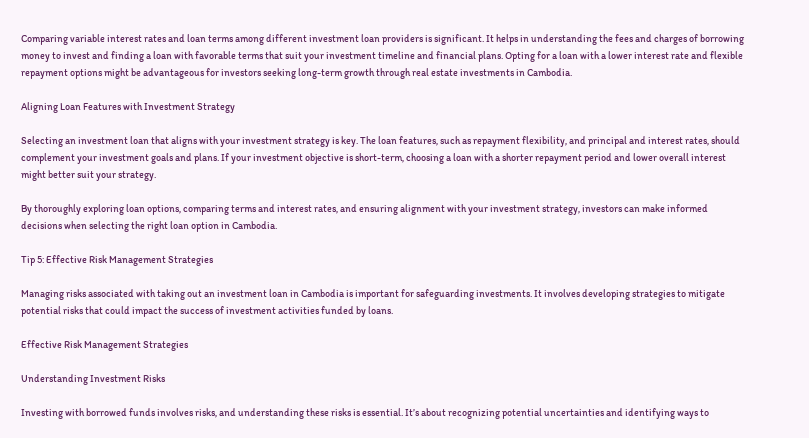Comparing variable interest rates and loan terms among different investment loan providers is significant. It helps in understanding the fees and charges of borrowing money to invest and finding a loan with favorable terms that suit your investment timeline and financial plans. Opting for a loan with a lower interest rate and flexible repayment options might be advantageous for investors seeking long-term growth through real estate investments in Cambodia.

Aligning Loan Features with Investment Strategy

Selecting an investment loan that aligns with your investment strategy is key. The loan features, such as repayment flexibility, and principal and interest rates, should complement your investment goals and plans. If your investment objective is short-term, choosing a loan with a shorter repayment period and lower overall interest might better suit your strategy.

By thoroughly exploring loan options, comparing terms and interest rates, and ensuring alignment with your investment strategy, investors can make informed decisions when selecting the right loan option in Cambodia.

Tip 5: Effective Risk Management Strategies

Managing risks associated with taking out an investment loan in Cambodia is important for safeguarding investments. It involves developing strategies to mitigate potential risks that could impact the success of investment activities funded by loans.

Effective Risk Management Strategies

Understanding Investment Risks

Investing with borrowed funds involves risks, and understanding these risks is essential. It’s about recognizing potential uncertainties and identifying ways to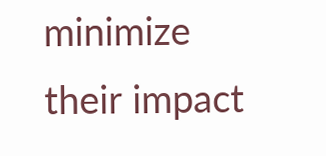minimize their impact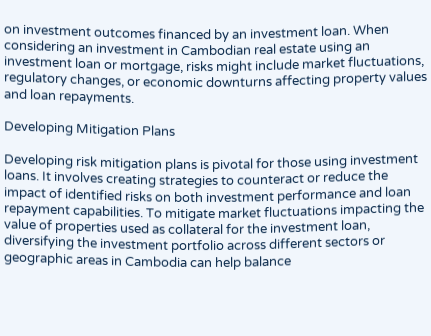on investment outcomes financed by an investment loan. When considering an investment in Cambodian real estate using an investment loan or mortgage, risks might include market fluctuations, regulatory changes, or economic downturns affecting property values and loan repayments.

Developing Mitigation Plans

Developing risk mitigation plans is pivotal for those using investment loans. It involves creating strategies to counteract or reduce the impact of identified risks on both investment performance and loan repayment capabilities. To mitigate market fluctuations impacting the value of properties used as collateral for the investment loan, diversifying the investment portfolio across different sectors or geographic areas in Cambodia can help balance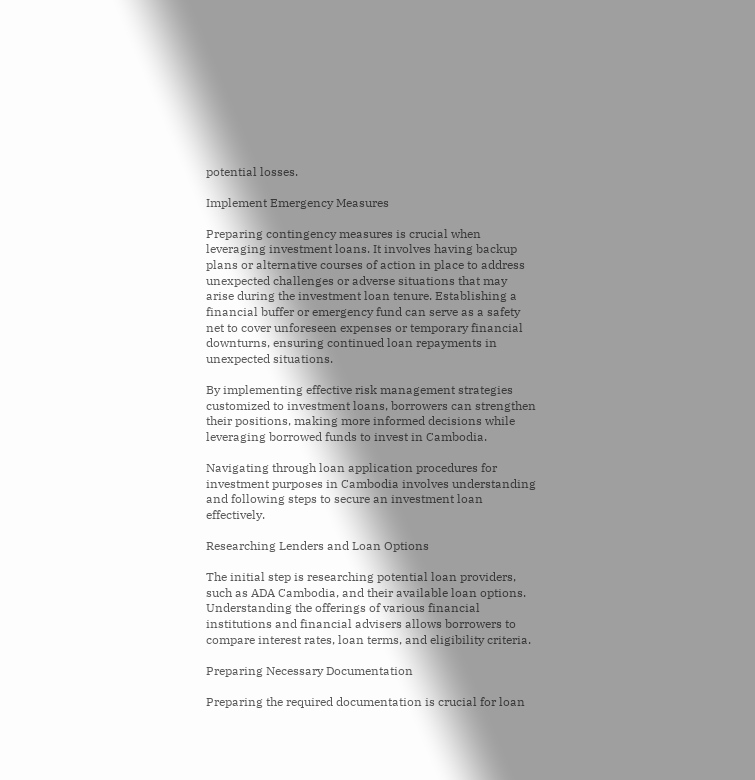potential losses.

Implement Emergency Measures

Preparing contingency measures is crucial when leveraging investment loans. It involves having backup plans or alternative courses of action in place to address unexpected challenges or adverse situations that may arise during the investment loan tenure. Establishing a financial buffer or emergency fund can serve as a safety net to cover unforeseen expenses or temporary financial downturns, ensuring continued loan repayments in unexpected situations.

By implementing effective risk management strategies customized to investment loans, borrowers can strengthen their positions, making more informed decisions while leveraging borrowed funds to invest in Cambodia.

Navigating through loan application procedures for investment purposes in Cambodia involves understanding and following steps to secure an investment loan effectively.

Researching Lenders and Loan Options

The initial step is researching potential loan providers, such as ADA Cambodia, and their available loan options. Understanding the offerings of various financial institutions and financial advisers allows borrowers to compare interest rates, loan terms, and eligibility criteria.

Preparing Necessary Documentation

Preparing the required documentation is crucial for loan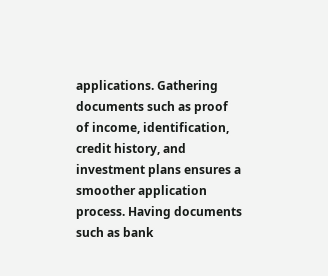applications. Gathering documents such as proof of income, identification, credit history, and investment plans ensures a smoother application process. Having documents such as bank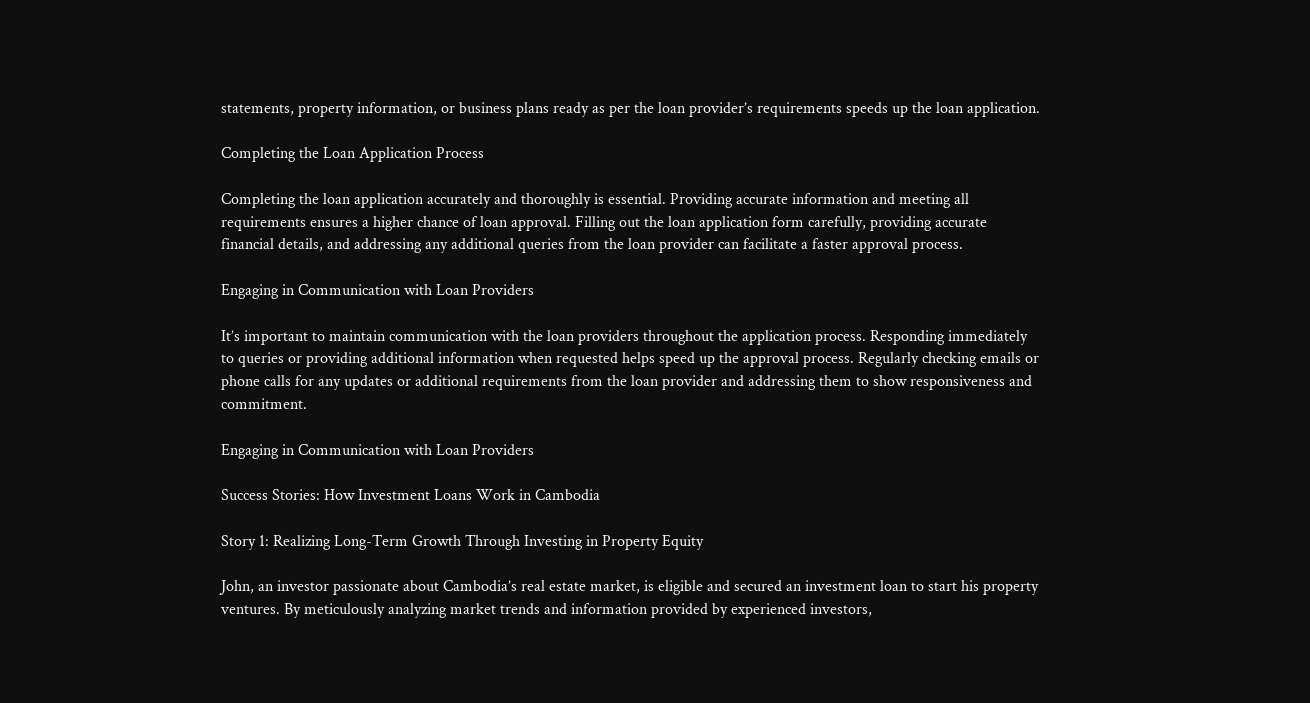statements, property information, or business plans ready as per the loan provider’s requirements speeds up the loan application.

Completing the Loan Application Process

Completing the loan application accurately and thoroughly is essential. Providing accurate information and meeting all requirements ensures a higher chance of loan approval. Filling out the loan application form carefully, providing accurate financial details, and addressing any additional queries from the loan provider can facilitate a faster approval process.

Engaging in Communication with Loan Providers

It’s important to maintain communication with the loan providers throughout the application process. Responding immediately to queries or providing additional information when requested helps speed up the approval process. Regularly checking emails or phone calls for any updates or additional requirements from the loan provider and addressing them to show responsiveness and commitment.

Engaging in Communication with Loan Providers

Success Stories: How Investment Loans Work in Cambodia

Story 1: Realizing Long-Term Growth Through Investing in Property Equity

John, an investor passionate about Cambodia’s real estate market, is eligible and secured an investment loan to start his property ventures. By meticulously analyzing market trends and information provided by experienced investors,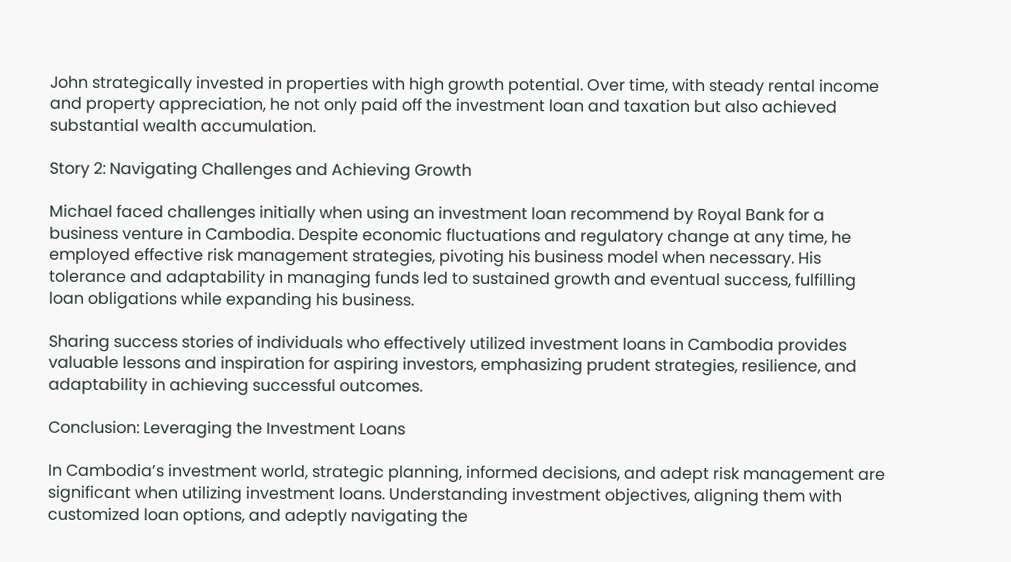John strategically invested in properties with high growth potential. Over time, with steady rental income and property appreciation, he not only paid off the investment loan and taxation but also achieved substantial wealth accumulation.

Story 2: Navigating Challenges and Achieving Growth

Michael faced challenges initially when using an investment loan recommend by Royal Bank for a business venture in Cambodia. Despite economic fluctuations and regulatory change at any time, he employed effective risk management strategies, pivoting his business model when necessary. His tolerance and adaptability in managing funds led to sustained growth and eventual success, fulfilling loan obligations while expanding his business.

Sharing success stories of individuals who effectively utilized investment loans in Cambodia provides valuable lessons and inspiration for aspiring investors, emphasizing prudent strategies, resilience, and adaptability in achieving successful outcomes.

Conclusion: Leveraging the Investment Loans

In Cambodia’s investment world, strategic planning, informed decisions, and adept risk management are significant when utilizing investment loans. Understanding investment objectives, aligning them with customized loan options, and adeptly navigating the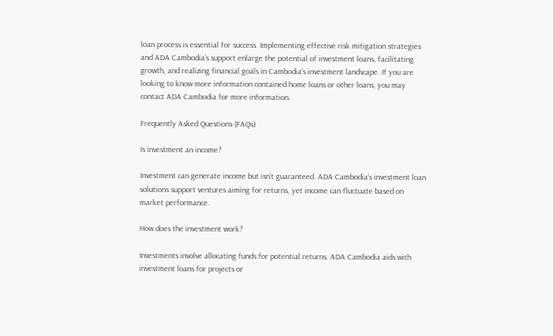loan process is essential for success. Implementing effective risk mitigation strategies and ADA Cambodia’s support enlarge the potential of investment loans, facilitating growth, and realizing financial goals in Cambodia’s investment landscape. If you are looking to know more information contained home loans or other loans, you may contact ADA Cambodia for more information.

Frequently Asked Questions (FAQs)

Is investment an income?

Investment can generate income but isn’t guaranteed. ADA Cambodia’s investment loan solutions support ventures aiming for returns, yet income can fluctuate based on market performance.

How does the investment work?

Investments involve allocating funds for potential returns. ADA Cambodia aids with investment loans for projects or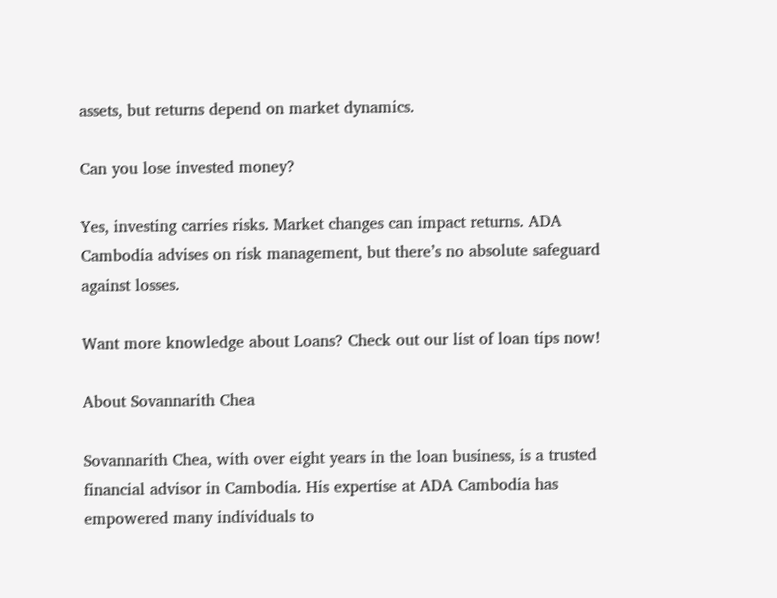assets, but returns depend on market dynamics.

Can you lose invested money?

Yes, investing carries risks. Market changes can impact returns. ADA Cambodia advises on risk management, but there’s no absolute safeguard against losses.

Want more knowledge about Loans? Check out our list of loan tips now!

About Sovannarith Chea

Sovannarith Chea, with over eight years in the loan business, is a trusted financial advisor in Cambodia. His expertise at ADA Cambodia has empowered many individuals to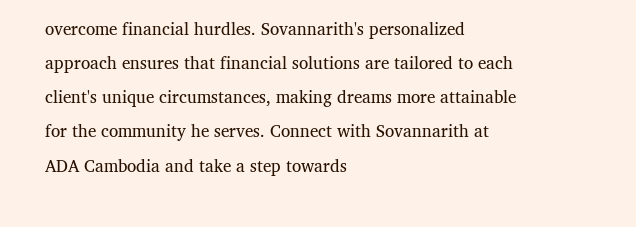overcome financial hurdles. Sovannarith's personalized approach ensures that financial solutions are tailored to each client's unique circumstances, making dreams more attainable for the community he serves. Connect with Sovannarith at ADA Cambodia and take a step towards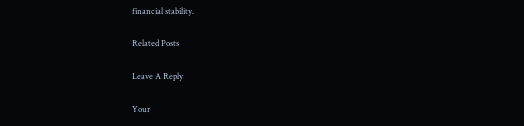financial stability.

Related Posts

Leave A Reply

Your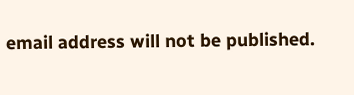email address will not be published.